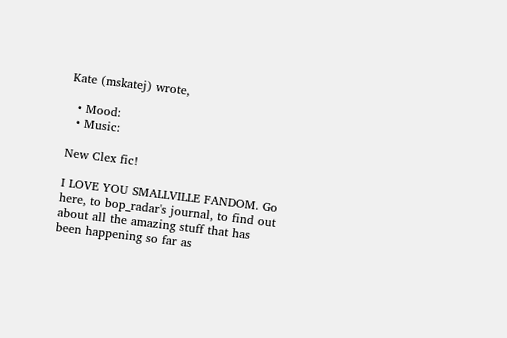Kate (mskatej) wrote,

  • Mood:
  • Music:

New Clex fic!

I LOVE YOU SMALLVILLE FANDOM. Go here, to bop_radar's journal, to find out about all the amazing stuff that has been happening so far as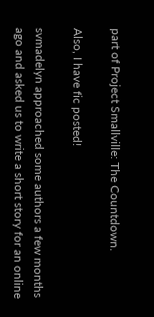part of Project Smallville: The Countdown.

Also, I have fic posted!

svmadelyn approached some authors a few months ago and asked us to write a short story for an online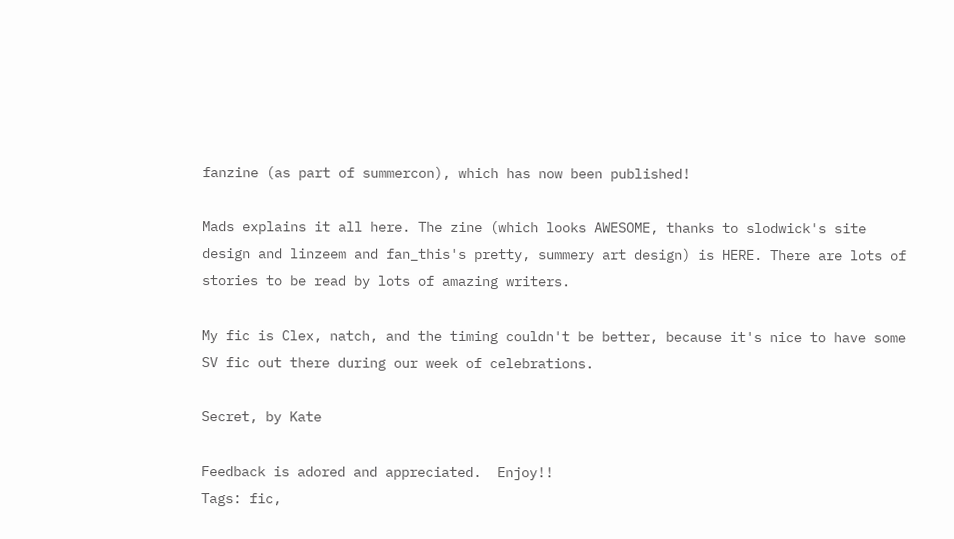fanzine (as part of summercon), which has now been published!

Mads explains it all here. The zine (which looks AWESOME, thanks to slodwick's site design and linzeem and fan_this's pretty, summery art design) is HERE. There are lots of stories to be read by lots of amazing writers.

My fic is Clex, natch, and the timing couldn't be better, because it's nice to have some SV fic out there during our week of celebrations.

Secret, by Kate

Feedback is adored and appreciated.  Enjoy!!
Tags: fic,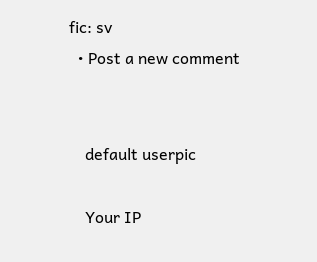fic: sv
  • Post a new comment


    default userpic

    Your IP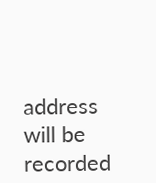address will be recorded